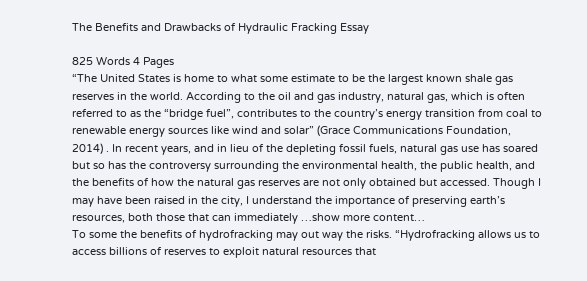The Benefits and Drawbacks of Hydraulic Fracking Essay

825 Words 4 Pages
“The United States is home to what some estimate to be the largest known shale gas reserves in the world. According to the oil and gas industry, natural gas, which is often referred to as the “bridge fuel”, contributes to the country’s energy transition from coal to renewable energy sources like wind and solar” (Grace Communications Foundation, 2014) . In recent years, and in lieu of the depleting fossil fuels, natural gas use has soared but so has the controversy surrounding the environmental health, the public health, and the benefits of how the natural gas reserves are not only obtained but accessed. Though I may have been raised in the city, I understand the importance of preserving earth’s resources, both those that can immediately …show more content…
To some the benefits of hydrofracking may out way the risks. “Hydrofracking allows us to access billions of reserves to exploit natural resources that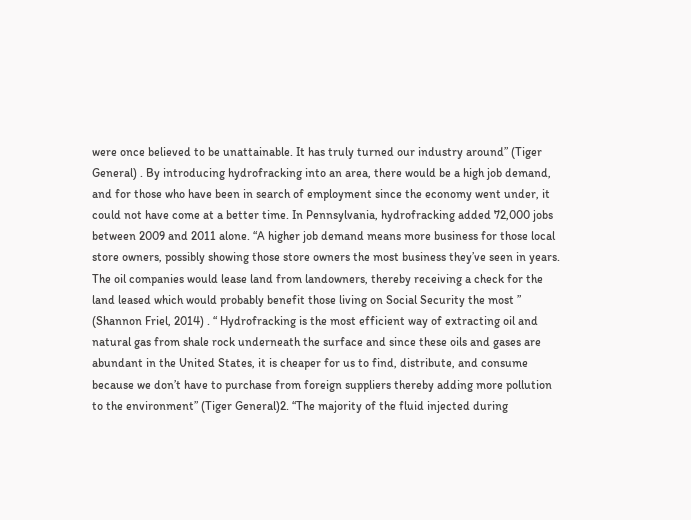were once believed to be unattainable. It has truly turned our industry around” (Tiger General) . By introducing hydrofracking into an area, there would be a high job demand, and for those who have been in search of employment since the economy went under, it could not have come at a better time. In Pennsylvania, hydrofracking added 72,000 jobs between 2009 and 2011 alone. “A higher job demand means more business for those local store owners, possibly showing those store owners the most business they’ve seen in years. The oil companies would lease land from landowners, thereby receiving a check for the land leased which would probably benefit those living on Social Security the most ” (Shannon Friel, 2014) . “ Hydrofracking is the most efficient way of extracting oil and natural gas from shale rock underneath the surface and since these oils and gases are abundant in the United States, it is cheaper for us to find, distribute, and consume because we don’t have to purchase from foreign suppliers thereby adding more pollution to the environment” (Tiger General)2. “The majority of the fluid injected during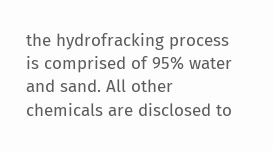the hydrofracking process is comprised of 95% water and sand. All other chemicals are disclosed to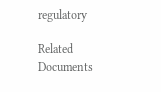regulatory

Related Documents